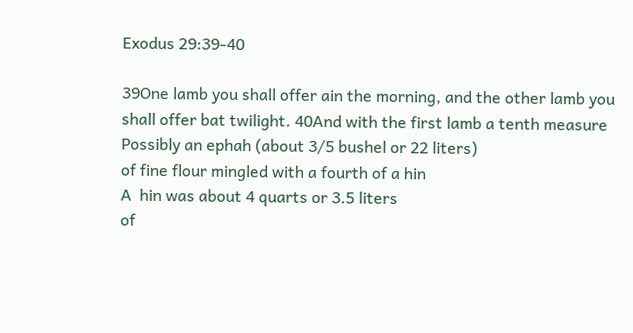Exodus 29:39-40

39One lamb you shall offer ain the morning, and the other lamb you shall offer bat twilight. 40And with the first lamb a tenth measure
Possibly an ephah (about 3/5 bushel or 22 liters)
of fine flour mingled with a fourth of a hin
A  hin was about 4 quarts or 3.5 liters
of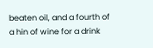beaten oil, and a fourth of a hin of wine for a drink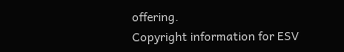offering.
Copyright information for ESV